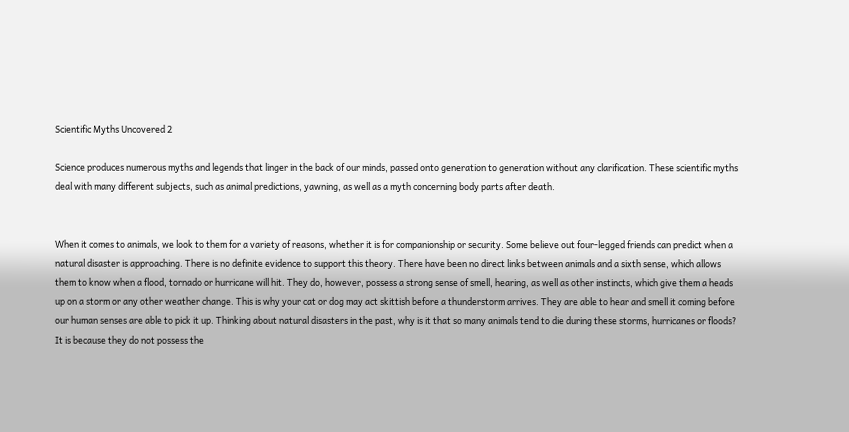Scientific Myths Uncovered 2

Science produces numerous myths and legends that linger in the back of our minds, passed onto generation to generation without any clarification. These scientific myths deal with many different subjects, such as animal predictions, yawning, as well as a myth concerning body parts after death.


When it comes to animals, we look to them for a variety of reasons, whether it is for companionship or security. Some believe out four-legged friends can predict when a natural disaster is approaching. There is no definite evidence to support this theory. There have been no direct links between animals and a sixth sense, which allows them to know when a flood, tornado or hurricane will hit. They do, however, possess a strong sense of smell, hearing, as well as other instincts, which give them a heads up on a storm or any other weather change. This is why your cat or dog may act skittish before a thunderstorm arrives. They are able to hear and smell it coming before our human senses are able to pick it up. Thinking about natural disasters in the past, why is it that so many animals tend to die during these storms, hurricanes or floods? It is because they do not possess the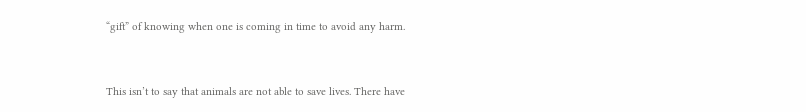“gift” of knowing when one is coming in time to avoid any harm.


This isn’t to say that animals are not able to save lives. There have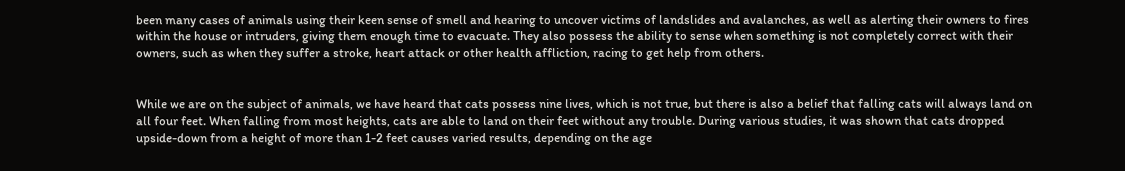been many cases of animals using their keen sense of smell and hearing to uncover victims of landslides and avalanches, as well as alerting their owners to fires within the house or intruders, giving them enough time to evacuate. They also possess the ability to sense when something is not completely correct with their owners, such as when they suffer a stroke, heart attack or other health affliction, racing to get help from others.


While we are on the subject of animals, we have heard that cats possess nine lives, which is not true, but there is also a belief that falling cats will always land on all four feet. When falling from most heights, cats are able to land on their feet without any trouble. During various studies, it was shown that cats dropped upside-down from a height of more than 1-2 feet causes varied results, depending on the age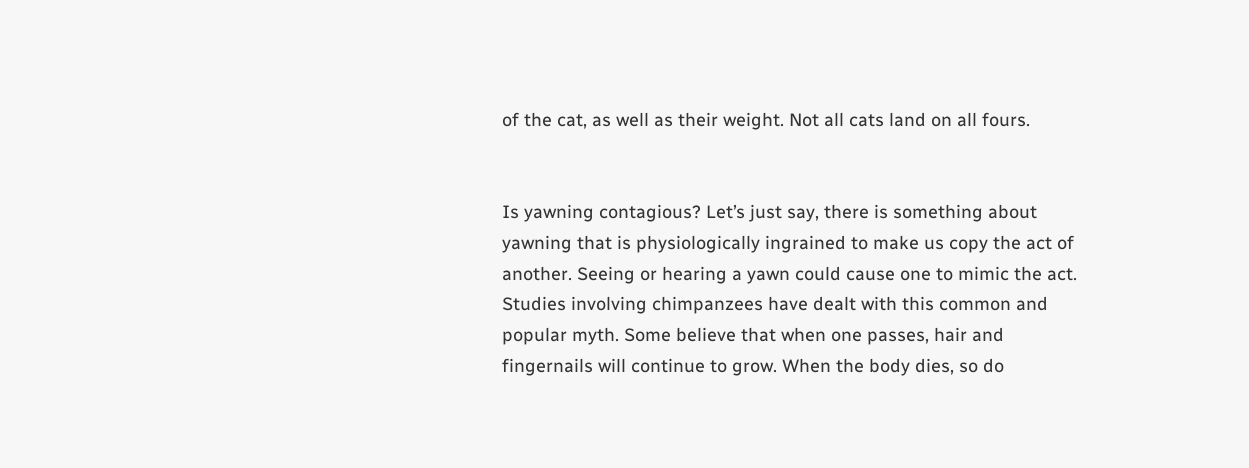of the cat, as well as their weight. Not all cats land on all fours.


Is yawning contagious? Let’s just say, there is something about yawning that is physiologically ingrained to make us copy the act of another. Seeing or hearing a yawn could cause one to mimic the act. Studies involving chimpanzees have dealt with this common and popular myth. Some believe that when one passes, hair and fingernails will continue to grow. When the body dies, so do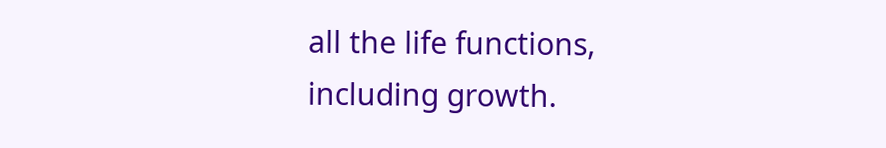all the life functions, including growth.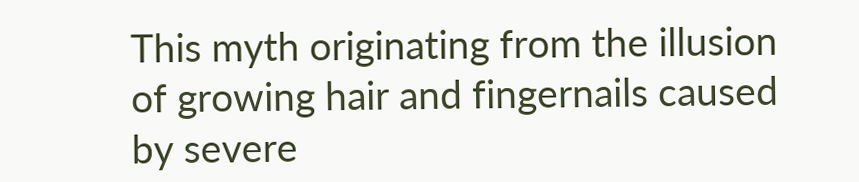This myth originating from the illusion of growing hair and fingernails caused by severe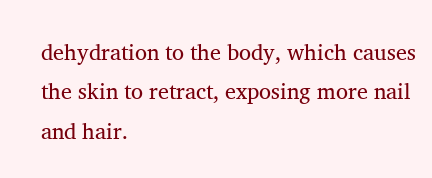dehydration to the body, which causes the skin to retract, exposing more nail and hair.